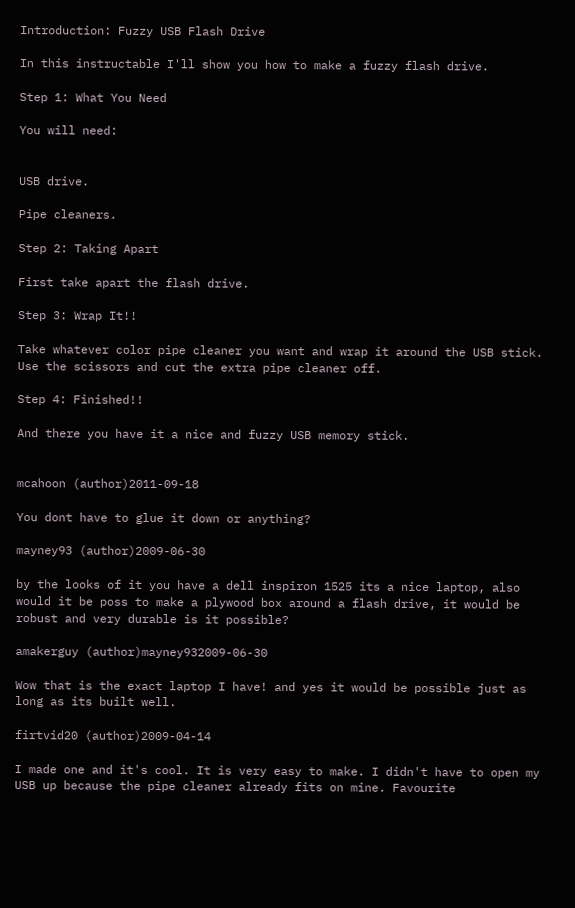Introduction: Fuzzy USB Flash Drive

In this instructable I'll show you how to make a fuzzy flash drive.

Step 1: What You Need

You will need:


USB drive.

Pipe cleaners.

Step 2: Taking Apart

First take apart the flash drive.

Step 3: Wrap It!!

Take whatever color pipe cleaner you want and wrap it around the USB stick. Use the scissors and cut the extra pipe cleaner off.

Step 4: Finished!!

And there you have it a nice and fuzzy USB memory stick.


mcahoon (author)2011-09-18

You dont have to glue it down or anything?

mayney93 (author)2009-06-30

by the looks of it you have a dell inspiron 1525 its a nice laptop, also would it be poss to make a plywood box around a flash drive, it would be robust and very durable is it possible?

amakerguy (author)mayney932009-06-30

Wow that is the exact laptop I have! and yes it would be possible just as long as its built well.

firtvid20 (author)2009-04-14

I made one and it's cool. It is very easy to make. I didn't have to open my USB up because the pipe cleaner already fits on mine. Favourite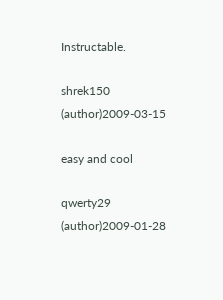Instructable.

shrek150 (author)2009-03-15

easy and cool

qwerty29 (author)2009-01-28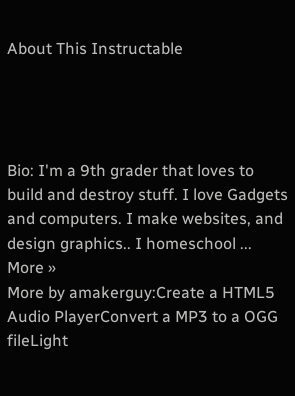About This Instructable




Bio: I'm a 9th grader that loves to build and destroy stuff. I love Gadgets and computers. I make websites, and design graphics.. I homeschool ... More »
More by amakerguy:Create a HTML5 Audio PlayerConvert a MP3 to a OGG fileLight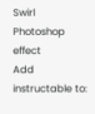Swirl Photoshop effect
Add instructable to: